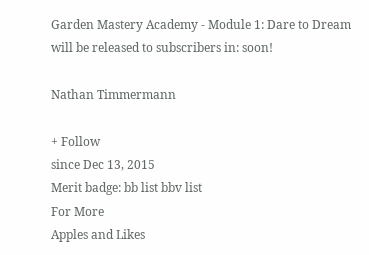Garden Mastery Academy - Module 1: Dare to Dream
will be released to subscribers in: soon!

Nathan Timmermann

+ Follow
since Dec 13, 2015
Merit badge: bb list bbv list
For More
Apples and Likes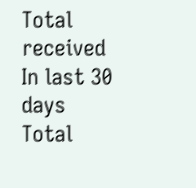Total received
In last 30 days
Total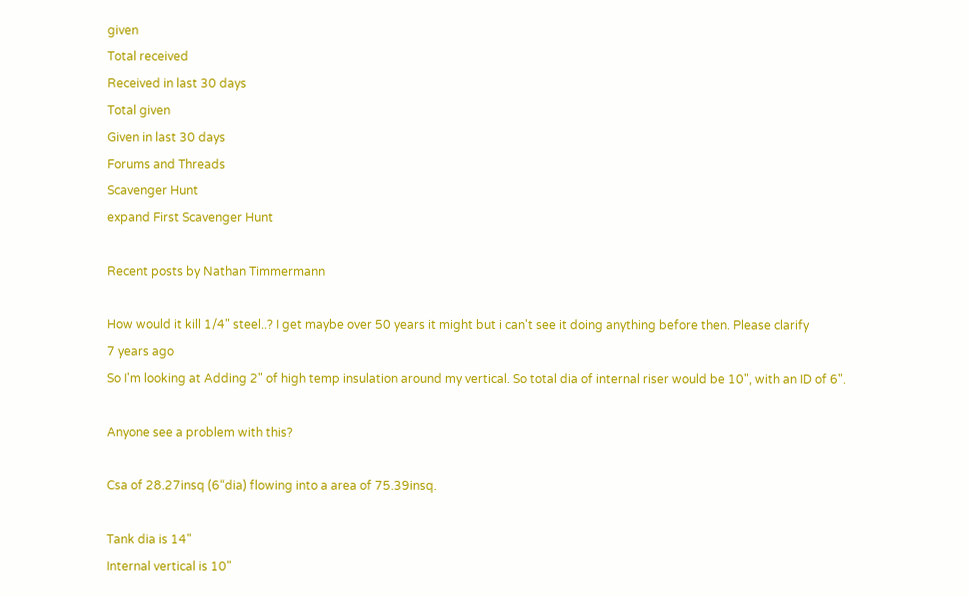given
Total received
Received in last 30 days
Total given
Given in last 30 days
Forums and Threads
Scavenger Hunt
expand First Scavenger Hunt

Recent posts by Nathan Timmermann

How would it kill 1/4" steel..? I get maybe over 50 years it might but i can't see it doing anything before then. Please clarify
7 years ago
So I'm looking at Adding 2" of high temp insulation around my vertical. So total dia of internal riser would be 10", with an ID of 6".

Anyone see a problem with this?

Csa of 28.27insq (6“dia) flowing into a area of 75.39insq.

Tank dia is 14"
Internal vertical is 10"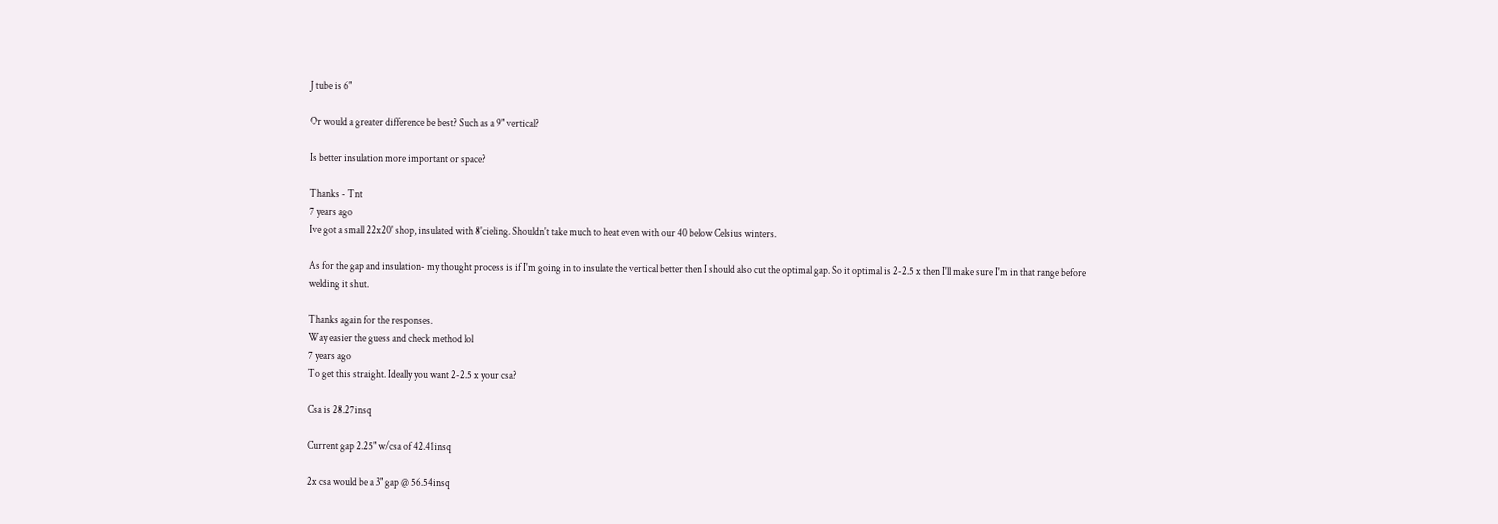J tube is 6"

Or would a greater difference be best? Such as a 9" vertical?

Is better insulation more important or space?

Thanks - Tnt
7 years ago
Ive got a small 22x20' shop, insulated with 8'cieling. Shouldn't take much to heat even with our 40 below Celsius winters.

As for the gap and insulation- my thought process is if I'm going in to insulate the vertical better then I should also cut the optimal gap. So it optimal is 2-2.5 x then I'll make sure I'm in that range before welding it shut.

Thanks again for the responses.
Way easier the guess and check method lol
7 years ago
To get this straight. Ideally you want 2-2.5 x your csa?

Csa is 28.27insq

Current gap 2.25" w/csa of 42.41insq

2x csa would be a 3" gap @ 56.54insq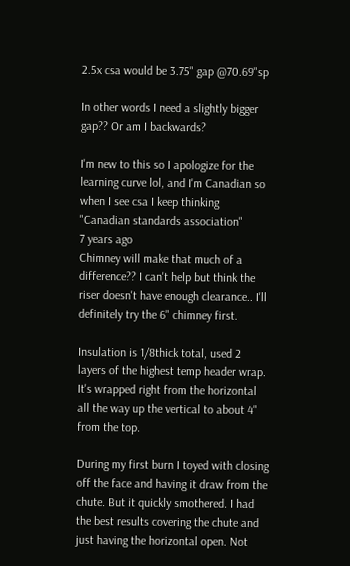2.5x csa would be 3.75" gap @70.69"sp

In other words I need a slightly bigger gap?? Or am I backwards?

I'm new to this so I apologize for the learning curve lol, and I'm Canadian so when I see csa I keep thinking
"Canadian standards association"
7 years ago
Chimney will make that much of a difference?? I can't help but think the riser doesn't have enough clearance.. I'll definitely try the 6" chimney first.

Insulation is 1/8thick total, used 2 layers of the highest temp header wrap. It's wrapped right from the horizontal all the way up the vertical to about 4" from the top.

During my first burn I toyed with closing off the face and having it draw from the chute. But it quickly smothered. I had the best results covering the chute and just having the horizontal open. Not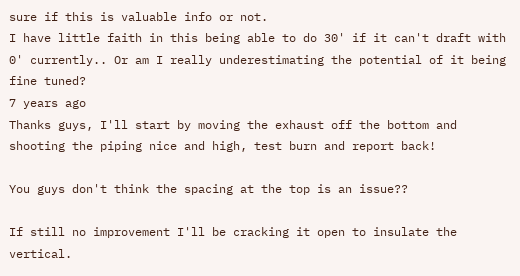sure if this is valuable info or not.
I have little faith in this being able to do 30' if it can't draft with 0' currently.. Or am I really underestimating the potential of it being fine tuned?
7 years ago
Thanks guys, I'll start by moving the exhaust off the bottom and shooting the piping nice and high, test burn and report back!

You guys don't think the spacing at the top is an issue??

If still no improvement I'll be cracking it open to insulate the vertical.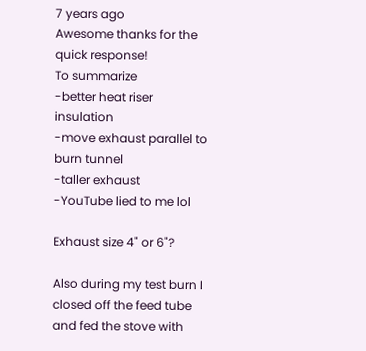7 years ago
Awesome thanks for the quick response!
To summarize
-better heat riser insulation
-move exhaust parallel to burn tunnel
-taller exhaust
-YouTube lied to me lol

Exhaust size 4" or 6"?

Also during my test burn I closed off the feed tube and fed the stove with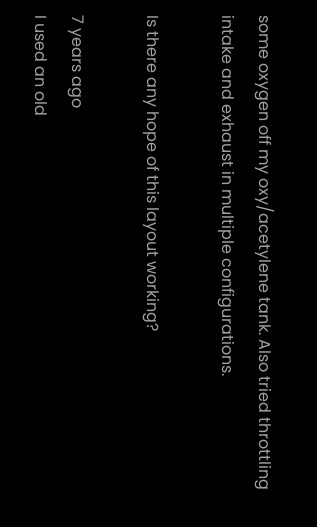some oxygen off my oxy/acetylene tank. Also tried throttling intake and exhaust in multiple configurations.

Is there any hope of this layout working?

7 years ago
I used an old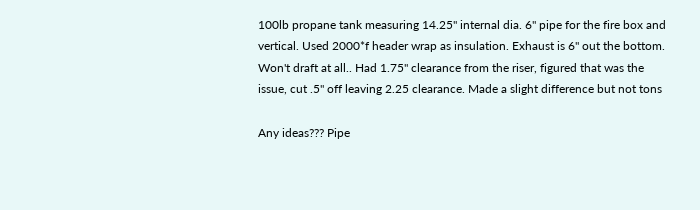100lb propane tank measuring 14.25" internal dia. 6" pipe for the fire box and vertical. Used 2000*f header wrap as insulation. Exhaust is 6" out the bottom. Won't draft at all.. Had 1.75" clearance from the riser, figured that was the issue, cut .5" off leaving 2.25 clearance. Made a slight difference but not tons

Any ideas??? Pipe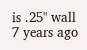is .25" wall
7 years ago